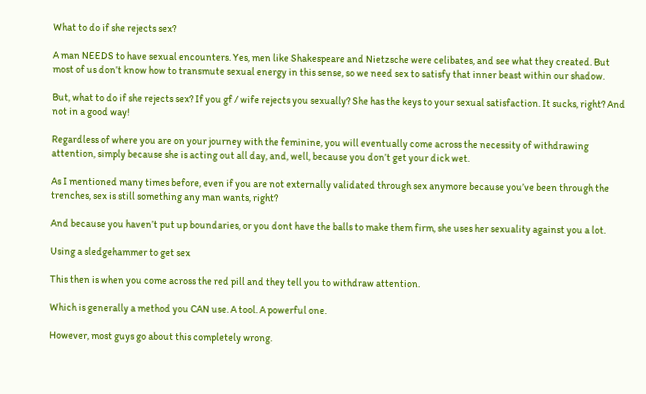What to do if she rejects sex?

A man NEEDS to have sexual encounters. Yes, men like Shakespeare and Nietzsche were celibates, and see what they created. But most of us don’t know how to transmute sexual energy in this sense, so we need sex to satisfy that inner beast within our shadow.

But, what to do if she rejects sex? If you gf / wife rejects you sexually? She has the keys to your sexual satisfaction. It sucks, right? And not in a good way!

Regardless of where you are on your journey with the feminine, you will eventually come across the necessity of withdrawing attention, simply because she is acting out all day, and, well, because you don’t get your dick wet.

As I mentioned many times before, even if you are not externally validated through sex anymore because you’ve been through the trenches, sex is still something any man wants, right?

And because you haven’t put up boundaries, or you dont have the balls to make them firm, she uses her sexuality against you a lot.

Using a sledgehammer to get sex

This then is when you come across the red pill and they tell you to withdraw attention.

Which is generally a method you CAN use. A tool. A powerful one.

However, most guys go about this completely wrong.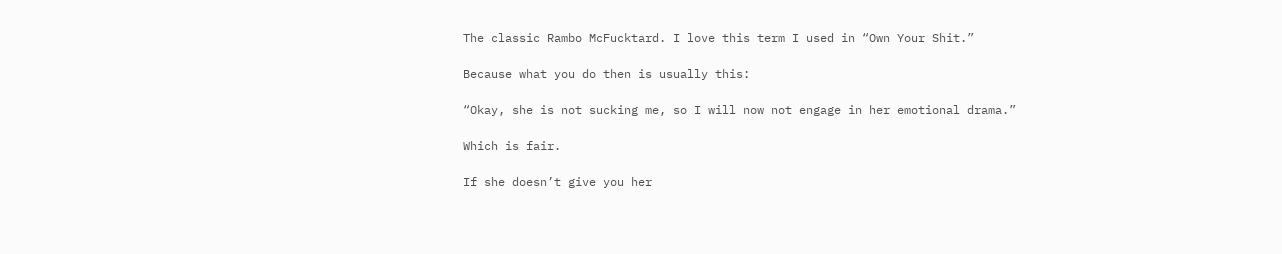The classic Rambo McFucktard. I love this term I used in “Own Your Shit.”

Because what you do then is usually this:

“Okay, she is not sucking me, so I will now not engage in her emotional drama.”

Which is fair.

If she doesn’t give you her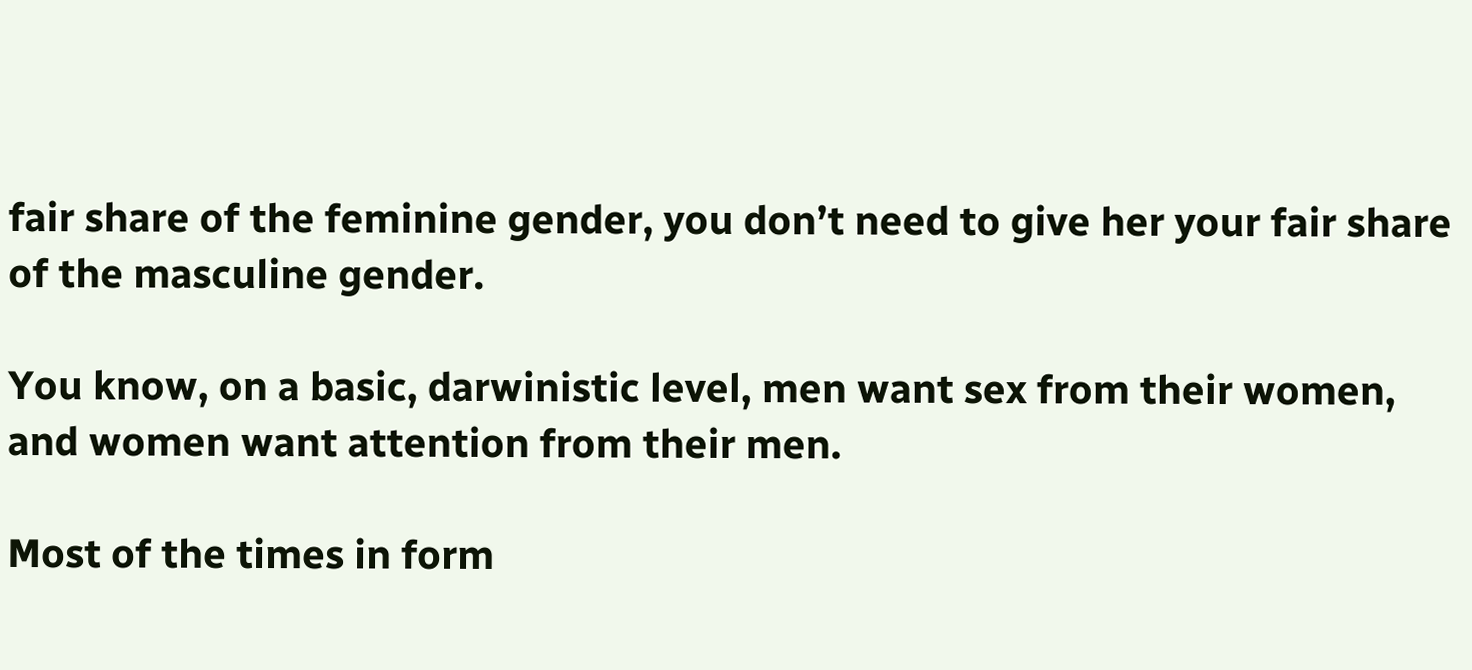fair share of the feminine gender, you don’t need to give her your fair share of the masculine gender.

You know, on a basic, darwinistic level, men want sex from their women, and women want attention from their men.

Most of the times in form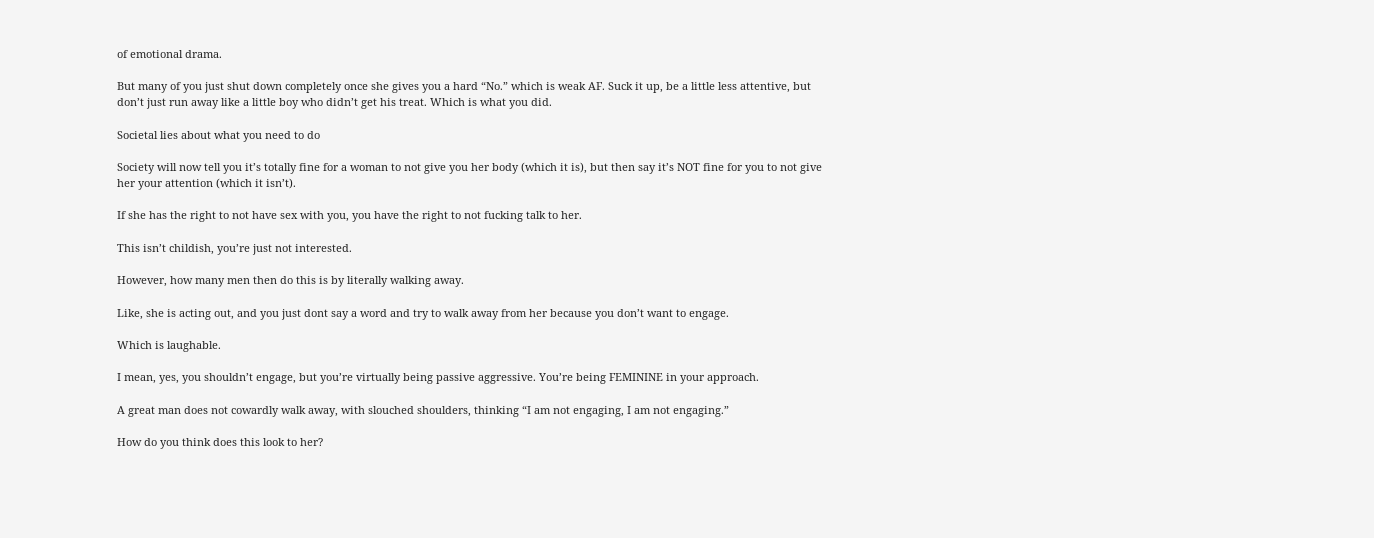of emotional drama.

But many of you just shut down completely once she gives you a hard “No.” which is weak AF. Suck it up, be a little less attentive, but don’t just run away like a little boy who didn’t get his treat. Which is what you did.

Societal lies about what you need to do

Society will now tell you it’s totally fine for a woman to not give you her body (which it is), but then say it’s NOT fine for you to not give her your attention (which it isn’t).

If she has the right to not have sex with you, you have the right to not fucking talk to her.

This isn’t childish, you’re just not interested.

However, how many men then do this is by literally walking away.

Like, she is acting out, and you just dont say a word and try to walk away from her because you don’t want to engage.

Which is laughable.

I mean, yes, you shouldn’t engage, but you’re virtually being passive aggressive. You’re being FEMININE in your approach.

A great man does not cowardly walk away, with slouched shoulders, thinking “I am not engaging, I am not engaging.”

How do you think does this look to her?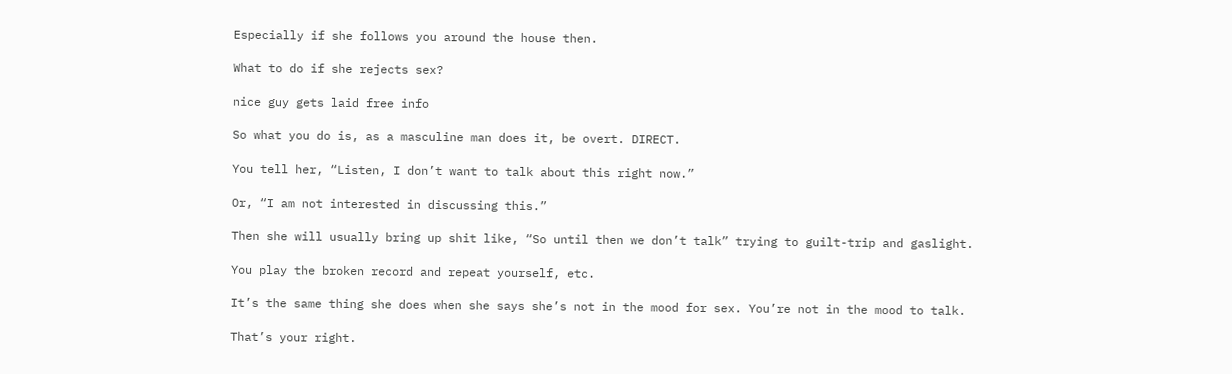Especially if she follows you around the house then.

What to do if she rejects sex?

nice guy gets laid free info

So what you do is, as a masculine man does it, be overt. DIRECT.

You tell her, “Listen, I don’t want to talk about this right now.”

Or, “I am not interested in discussing this.”

Then she will usually bring up shit like, “So until then we don’t talk” trying to guilt-trip and gaslight.

You play the broken record and repeat yourself, etc.

It’s the same thing she does when she says she’s not in the mood for sex. You’re not in the mood to talk.

That’s your right.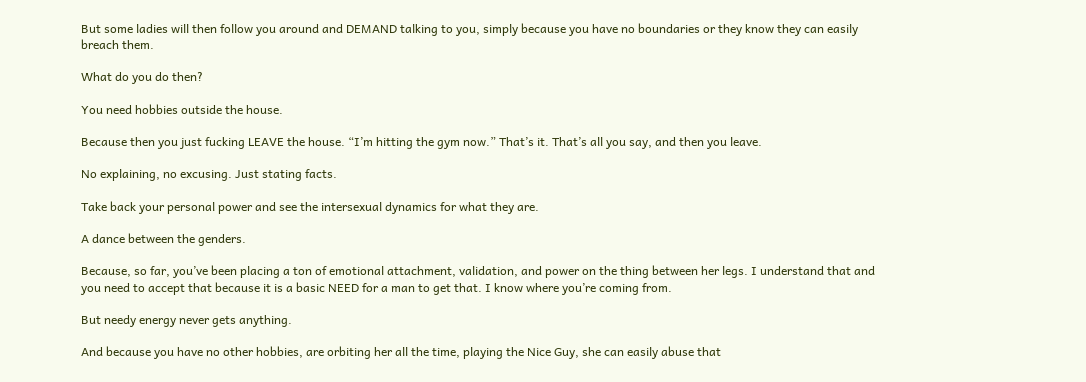But some ladies will then follow you around and DEMAND talking to you, simply because you have no boundaries or they know they can easily breach them.

What do you do then?

You need hobbies outside the house.

Because then you just fucking LEAVE the house. “I’m hitting the gym now.” That’s it. That’s all you say, and then you leave.

No explaining, no excusing. Just stating facts.

Take back your personal power and see the intersexual dynamics for what they are.

A dance between the genders.

Because, so far, you’ve been placing a ton of emotional attachment, validation, and power on the thing between her legs. I understand that and you need to accept that because it is a basic NEED for a man to get that. I know where you’re coming from.

But needy energy never gets anything.

And because you have no other hobbies, are orbiting her all the time, playing the Nice Guy, she can easily abuse that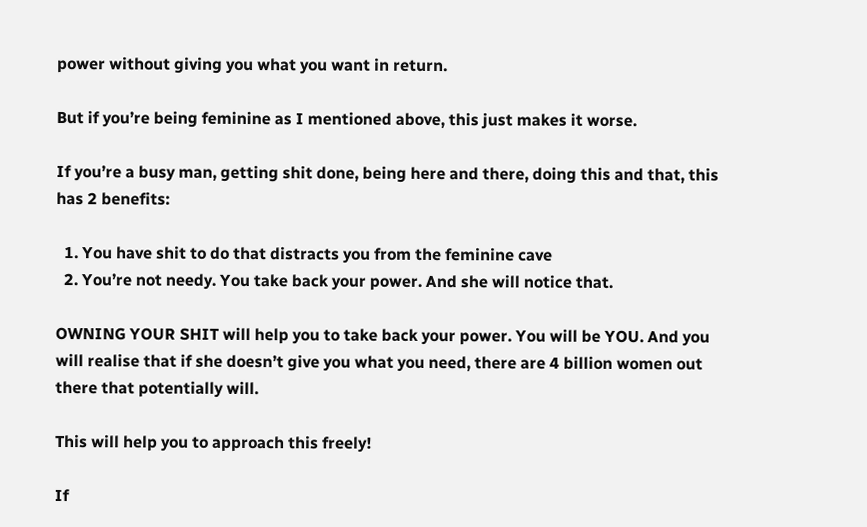power without giving you what you want in return.

But if you’re being feminine as I mentioned above, this just makes it worse.

If you’re a busy man, getting shit done, being here and there, doing this and that, this has 2 benefits:

  1. You have shit to do that distracts you from the feminine cave
  2. You’re not needy. You take back your power. And she will notice that.

OWNING YOUR SHIT will help you to take back your power. You will be YOU. And you will realise that if she doesn’t give you what you need, there are 4 billion women out there that potentially will.

This will help you to approach this freely!

If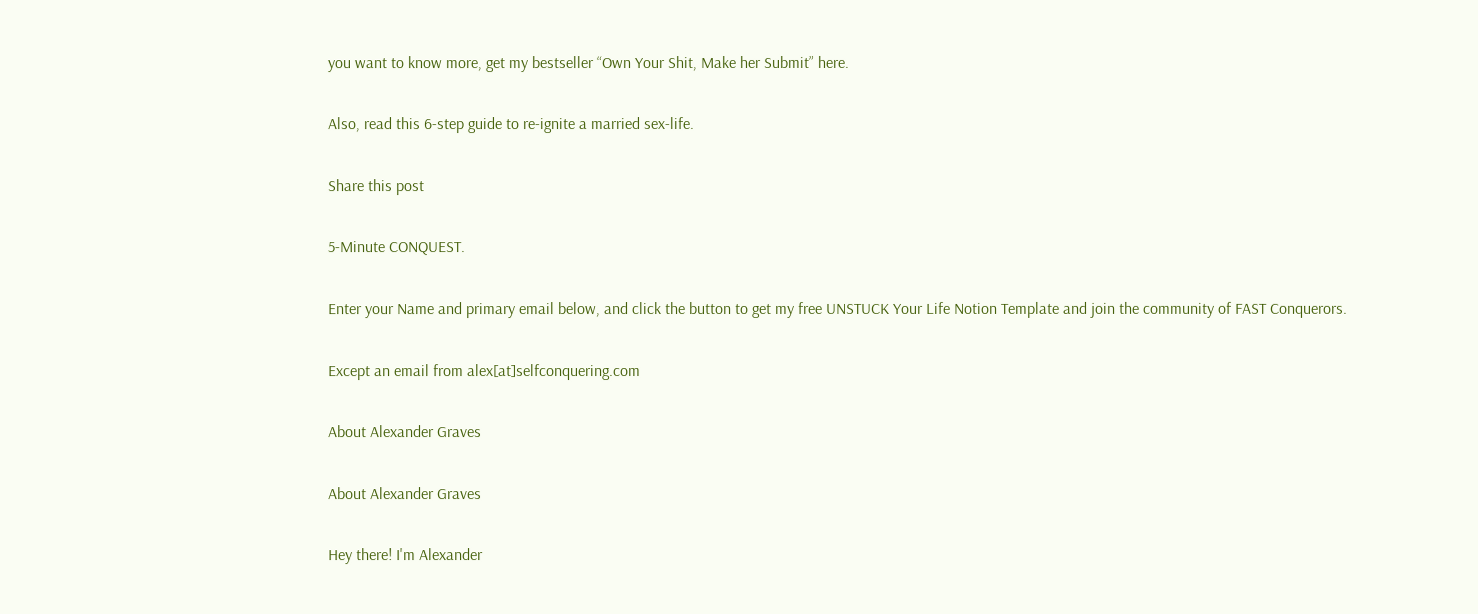you want to know more, get my bestseller “Own Your Shit, Make her Submit” here.

Also, read this 6-step guide to re-ignite a married sex-life.

Share this post

5-Minute CONQUEST.

Enter your Name and primary email below, and click the button to get my free UNSTUCK Your Life Notion Template and join the community of FAST Conquerors.

Except an email from alex[at]selfconquering.com

About Alexander Graves

About Alexander Graves

Hey there! I'm Alexander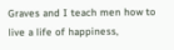Graves and I teach men how to live a life of happiness,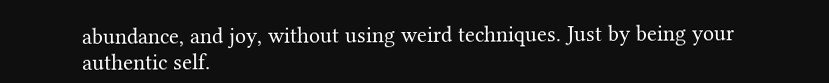abundance, and joy, without using weird techniques. Just by being your authentic self.